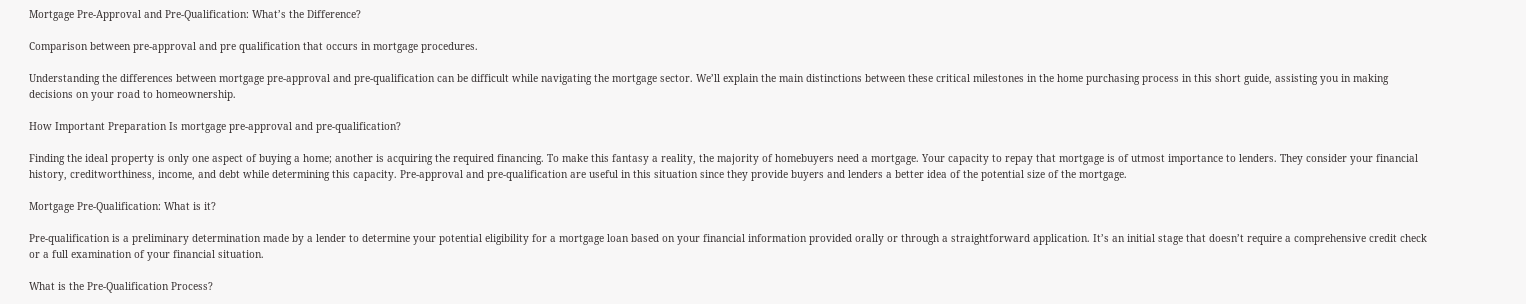Mortgage Pre-Approval and Pre-Qualification: What’s the Difference?

Comparison between pre-approval and pre qualification that occurs in mortgage procedures.

Understanding the differences between mortgage pre-approval and pre-qualification can be difficult while navigating the mortgage sector. We’ll explain the main distinctions between these critical milestones in the home purchasing process in this short guide, assisting you in making decisions on your road to homeownership.

How Important Preparation Is mortgage pre-approval and pre-qualification?

Finding the ideal property is only one aspect of buying a home; another is acquiring the required financing. To make this fantasy a reality, the majority of homebuyers need a mortgage. Your capacity to repay that mortgage is of utmost importance to lenders. They consider your financial history, creditworthiness, income, and debt while determining this capacity. Pre-approval and pre-qualification are useful in this situation since they provide buyers and lenders a better idea of the potential size of the mortgage.

Mortgage Pre-Qualification: What is it?

Pre-qualification is a preliminary determination made by a lender to determine your potential eligibility for a mortgage loan based on your financial information provided orally or through a straightforward application. It’s an initial stage that doesn’t require a comprehensive credit check or a full examination of your financial situation.

What is the Pre-Qualification Process?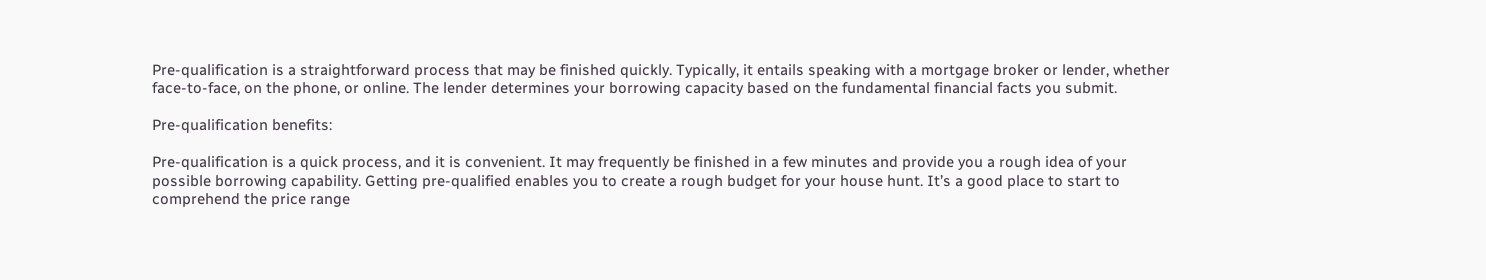Pre-qualification is a straightforward process that may be finished quickly. Typically, it entails speaking with a mortgage broker or lender, whether face-to-face, on the phone, or online. The lender determines your borrowing capacity based on the fundamental financial facts you submit.

Pre-qualification benefits:

Pre-qualification is a quick process, and it is convenient. It may frequently be finished in a few minutes and provide you a rough idea of your possible borrowing capability. Getting pre-qualified enables you to create a rough budget for your house hunt. It’s a good place to start to comprehend the price range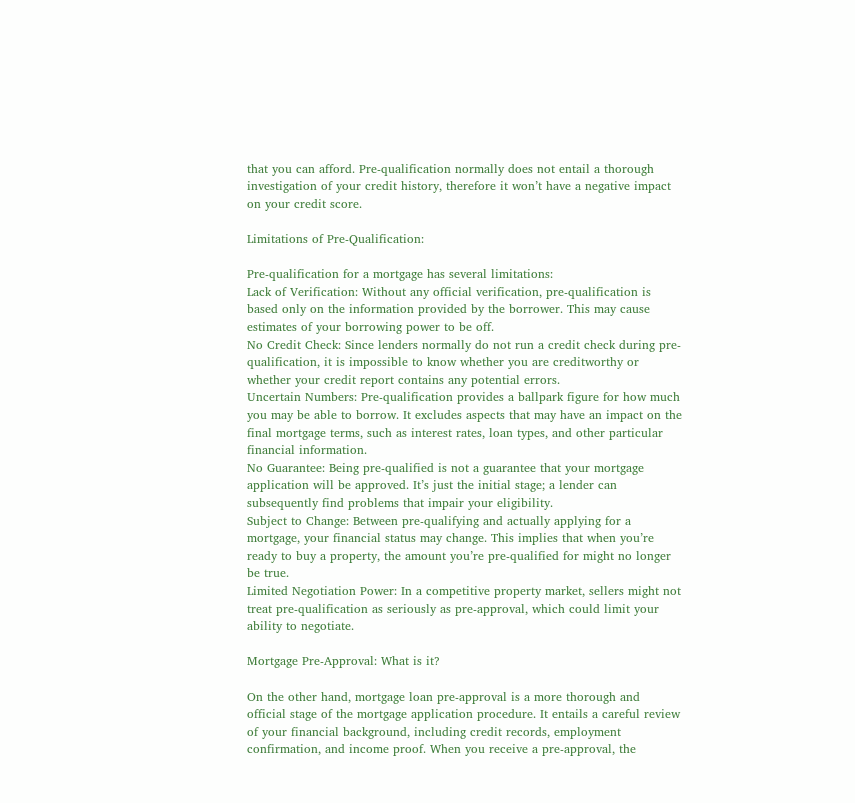that you can afford. Pre-qualification normally does not entail a thorough investigation of your credit history, therefore it won’t have a negative impact on your credit score.

Limitations of Pre-Qualification:

Pre-qualification for a mortgage has several limitations:
Lack of Verification: Without any official verification, pre-qualification is based only on the information provided by the borrower. This may cause estimates of your borrowing power to be off.
No Credit Check: Since lenders normally do not run a credit check during pre-qualification, it is impossible to know whether you are creditworthy or whether your credit report contains any potential errors.
Uncertain Numbers: Pre-qualification provides a ballpark figure for how much you may be able to borrow. It excludes aspects that may have an impact on the final mortgage terms, such as interest rates, loan types, and other particular financial information.
No Guarantee: Being pre-qualified is not a guarantee that your mortgage application will be approved. It’s just the initial stage; a lender can subsequently find problems that impair your eligibility.
Subject to Change: Between pre-qualifying and actually applying for a mortgage, your financial status may change. This implies that when you’re ready to buy a property, the amount you’re pre-qualified for might no longer be true.
Limited Negotiation Power: In a competitive property market, sellers might not treat pre-qualification as seriously as pre-approval, which could limit your ability to negotiate.

Mortgage Pre-Approval: What is it?

On the other hand, mortgage loan pre-approval is a more thorough and official stage of the mortgage application procedure. It entails a careful review of your financial background, including credit records, employment confirmation, and income proof. When you receive a pre-approval, the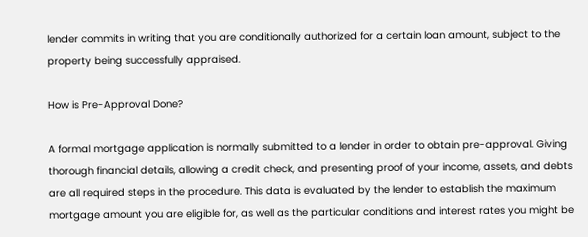lender commits in writing that you are conditionally authorized for a certain loan amount, subject to the property being successfully appraised.

How is Pre-Approval Done?

A formal mortgage application is normally submitted to a lender in order to obtain pre-approval. Giving thorough financial details, allowing a credit check, and presenting proof of your income, assets, and debts are all required steps in the procedure. This data is evaluated by the lender to establish the maximum mortgage amount you are eligible for, as well as the particular conditions and interest rates you might be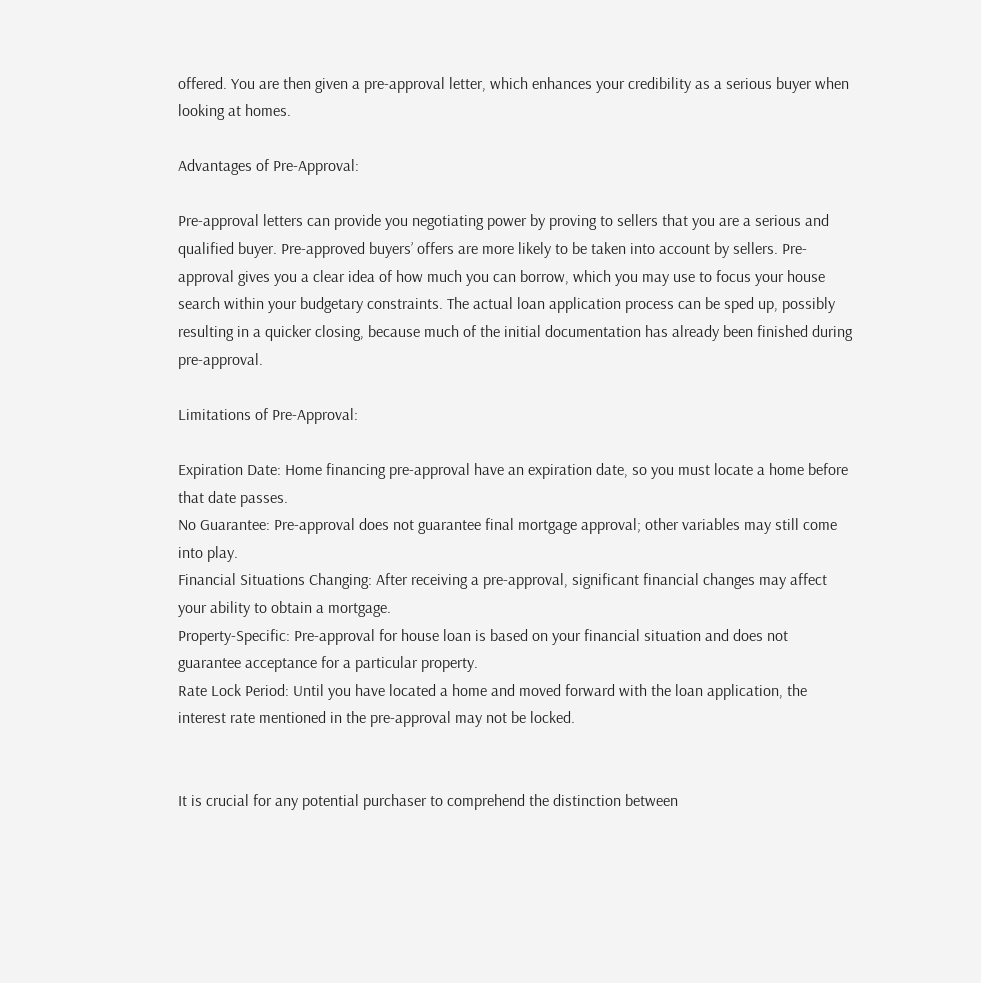offered. You are then given a pre-approval letter, which enhances your credibility as a serious buyer when looking at homes.

Advantages of Pre-Approval:

Pre-approval letters can provide you negotiating power by proving to sellers that you are a serious and qualified buyer. Pre-approved buyers’ offers are more likely to be taken into account by sellers. Pre-approval gives you a clear idea of how much you can borrow, which you may use to focus your house search within your budgetary constraints. The actual loan application process can be sped up, possibly resulting in a quicker closing, because much of the initial documentation has already been finished during pre-approval.

Limitations of Pre-Approval:

Expiration Date: Home financing pre-approval have an expiration date, so you must locate a home before that date passes.
No Guarantee: Pre-approval does not guarantee final mortgage approval; other variables may still come into play.
Financial Situations Changing: After receiving a pre-approval, significant financial changes may affect your ability to obtain a mortgage.
Property-Specific: Pre-approval for house loan is based on your financial situation and does not guarantee acceptance for a particular property.
Rate Lock Period: Until you have located a home and moved forward with the loan application, the interest rate mentioned in the pre-approval may not be locked.


It is crucial for any potential purchaser to comprehend the distinction between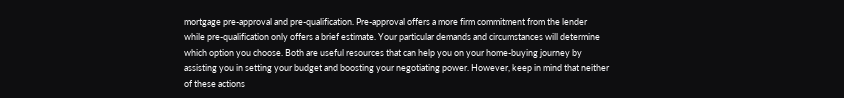mortgage pre-approval and pre-qualification. Pre-approval offers a more firm commitment from the lender while pre-qualification only offers a brief estimate. Your particular demands and circumstances will determine which option you choose. Both are useful resources that can help you on your home-buying journey by assisting you in setting your budget and boosting your negotiating power. However, keep in mind that neither of these actions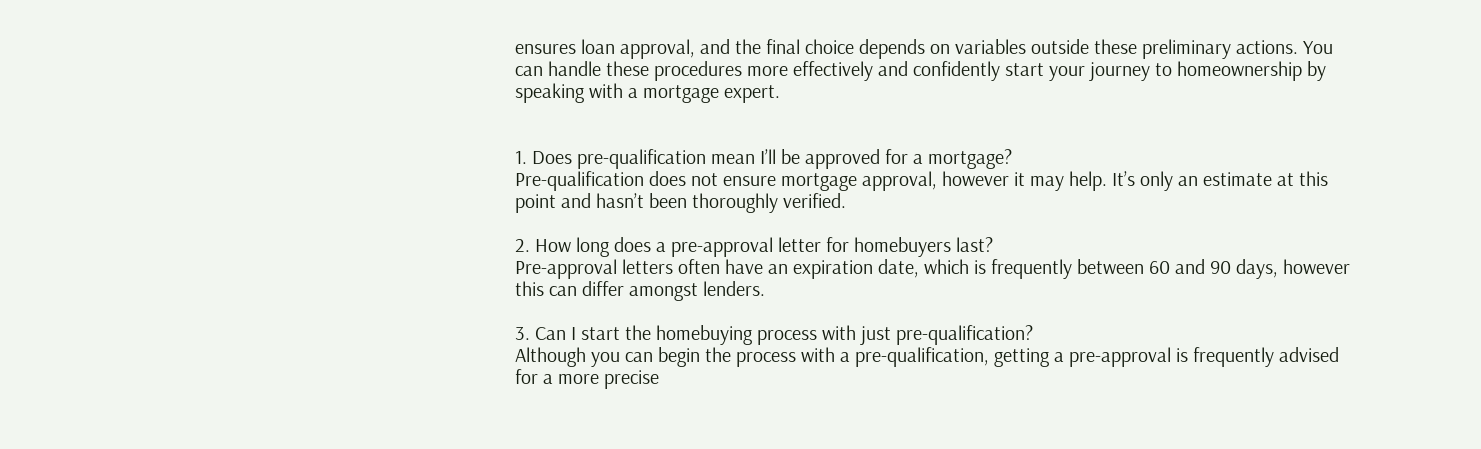ensures loan approval, and the final choice depends on variables outside these preliminary actions. You can handle these procedures more effectively and confidently start your journey to homeownership by speaking with a mortgage expert.


1. Does pre-qualification mean I’ll be approved for a mortgage?
Pre-qualification does not ensure mortgage approval, however it may help. It’s only an estimate at this point and hasn’t been thoroughly verified.

2. How long does a pre-approval letter for homebuyers last?
Pre-approval letters often have an expiration date, which is frequently between 60 and 90 days, however this can differ amongst lenders.

3. Can I start the homebuying process with just pre-qualification?
Although you can begin the process with a pre-qualification, getting a pre-approval is frequently advised for a more precise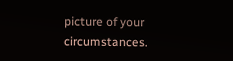picture of your circumstances.